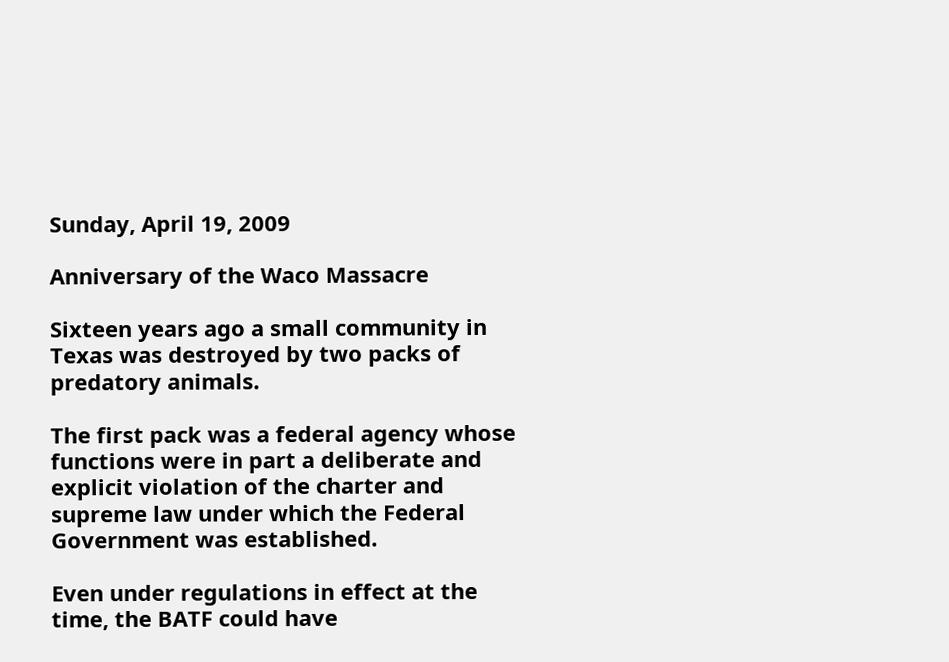Sunday, April 19, 2009

Anniversary of the Waco Massacre

Sixteen years ago a small community in Texas was destroyed by two packs of predatory animals.

The first pack was a federal agency whose functions were in part a deliberate and explicit violation of the charter and supreme law under which the Federal Government was established.

Even under regulations in effect at the time, the BATF could have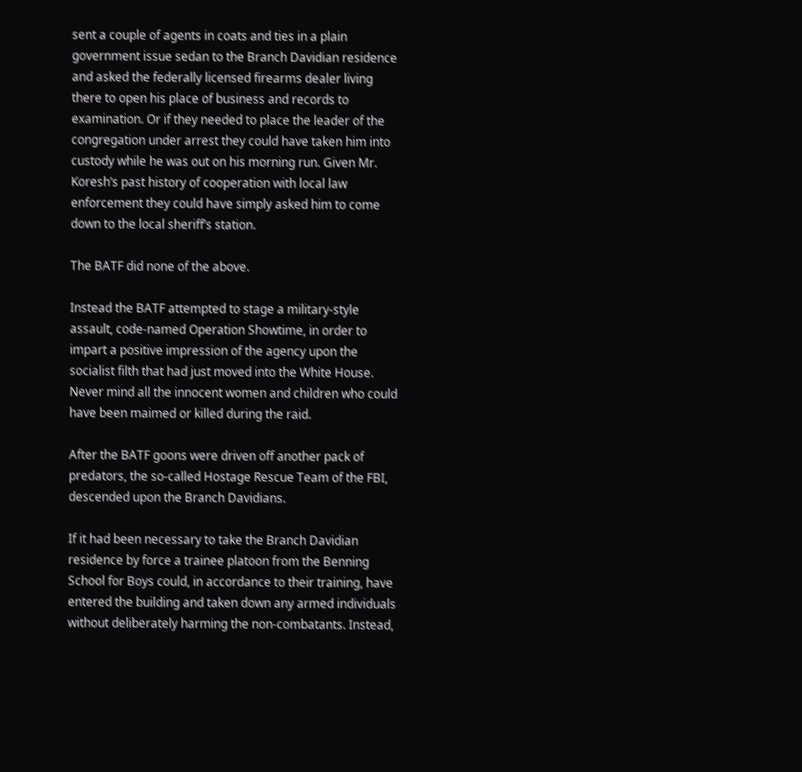sent a couple of agents in coats and ties in a plain government issue sedan to the Branch Davidian residence and asked the federally licensed firearms dealer living there to open his place of business and records to examination. Or if they needed to place the leader of the congregation under arrest they could have taken him into custody while he was out on his morning run. Given Mr. Koresh’s past history of cooperation with local law enforcement they could have simply asked him to come down to the local sheriff’s station.

The BATF did none of the above.

Instead the BATF attempted to stage a military-style assault, code-named Operation Showtime, in order to impart a positive impression of the agency upon the socialist filth that had just moved into the White House. Never mind all the innocent women and children who could have been maimed or killed during the raid.

After the BATF goons were driven off another pack of predators, the so-called Hostage Rescue Team of the FBI, descended upon the Branch Davidians.

If it had been necessary to take the Branch Davidian residence by force a trainee platoon from the Benning School for Boys could, in accordance to their training, have entered the building and taken down any armed individuals without deliberately harming the non-combatants. Instead,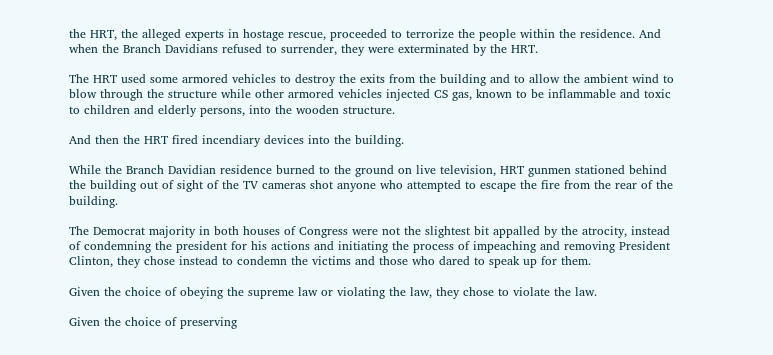the HRT, the alleged experts in hostage rescue, proceeded to terrorize the people within the residence. And when the Branch Davidians refused to surrender, they were exterminated by the HRT.

The HRT used some armored vehicles to destroy the exits from the building and to allow the ambient wind to blow through the structure while other armored vehicles injected CS gas, known to be inflammable and toxic to children and elderly persons, into the wooden structure.

And then the HRT fired incendiary devices into the building.

While the Branch Davidian residence burned to the ground on live television, HRT gunmen stationed behind the building out of sight of the TV cameras shot anyone who attempted to escape the fire from the rear of the building.

The Democrat majority in both houses of Congress were not the slightest bit appalled by the atrocity, instead of condemning the president for his actions and initiating the process of impeaching and removing President Clinton, they chose instead to condemn the victims and those who dared to speak up for them.

Given the choice of obeying the supreme law or violating the law, they chose to violate the law.

Given the choice of preserving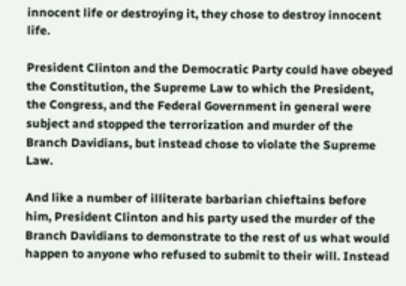innocent life or destroying it, they chose to destroy innocent life.

President Clinton and the Democratic Party could have obeyed the Constitution, the Supreme Law to which the President, the Congress, and the Federal Government in general were subject and stopped the terrorization and murder of the Branch Davidians, but instead chose to violate the Supreme Law.

And like a number of illiterate barbarian chieftains before him, President Clinton and his party used the murder of the Branch Davidians to demonstrate to the rest of us what would happen to anyone who refused to submit to their will. Instead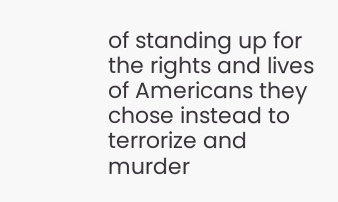of standing up for the rights and lives of Americans they chose instead to terrorize and murder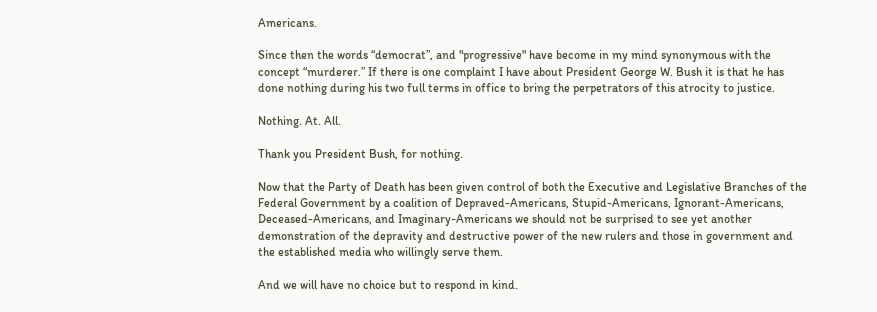Americans.

Since then the words “democrat”, and "progressive" have become in my mind synonymous with the concept “murderer.” If there is one complaint I have about President George W. Bush it is that he has done nothing during his two full terms in office to bring the perpetrators of this atrocity to justice.

Nothing. At. All.

Thank you President Bush, for nothing.

Now that the Party of Death has been given control of both the Executive and Legislative Branches of the Federal Government by a coalition of Depraved-Americans, Stupid-Americans, Ignorant-Americans, Deceased-Americans, and Imaginary-Americans we should not be surprised to see yet another demonstration of the depravity and destructive power of the new rulers and those in government and the established media who willingly serve them.

And we will have no choice but to respond in kind.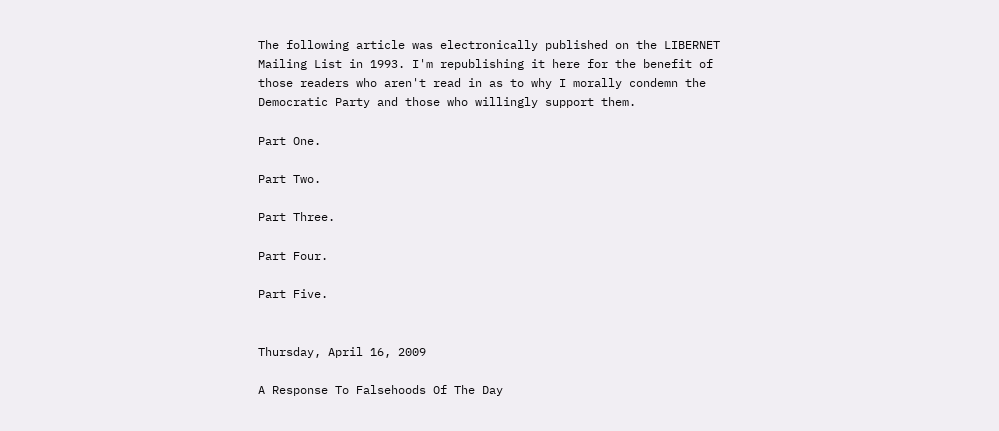The following article was electronically published on the LIBERNET Mailing List in 1993. I'm republishing it here for the benefit of those readers who aren't read in as to why I morally condemn the Democratic Party and those who willingly support them.

Part One.

Part Two.

Part Three.

Part Four.

Part Five.


Thursday, April 16, 2009

A Response To Falsehoods Of The Day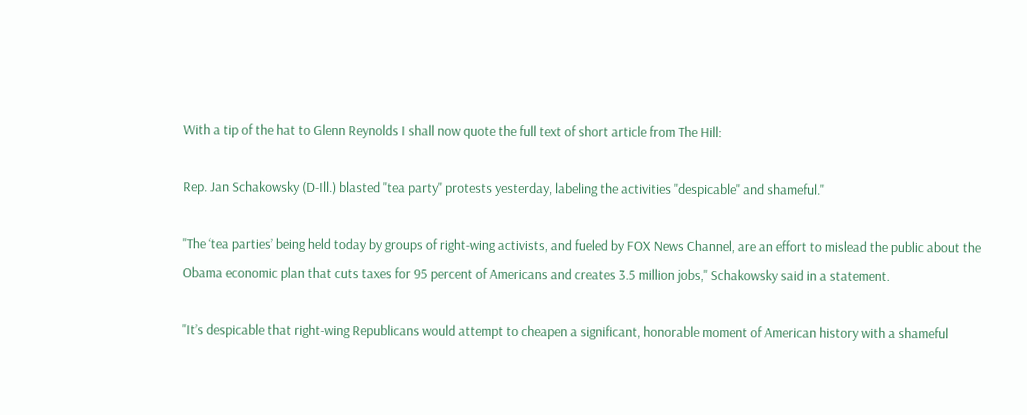With a tip of the hat to Glenn Reynolds I shall now quote the full text of short article from The Hill:

Rep. Jan Schakowsky (D-Ill.) blasted "tea party" protests yesterday, labeling the activities "despicable" and shameful."

"The ‘tea parties’ being held today by groups of right-wing activists, and fueled by FOX News Channel, are an effort to mislead the public about the Obama economic plan that cuts taxes for 95 percent of Americans and creates 3.5 million jobs," Schakowsky said in a statement.

"It’s despicable that right-wing Republicans would attempt to cheapen a significant, honorable moment of American history with a shameful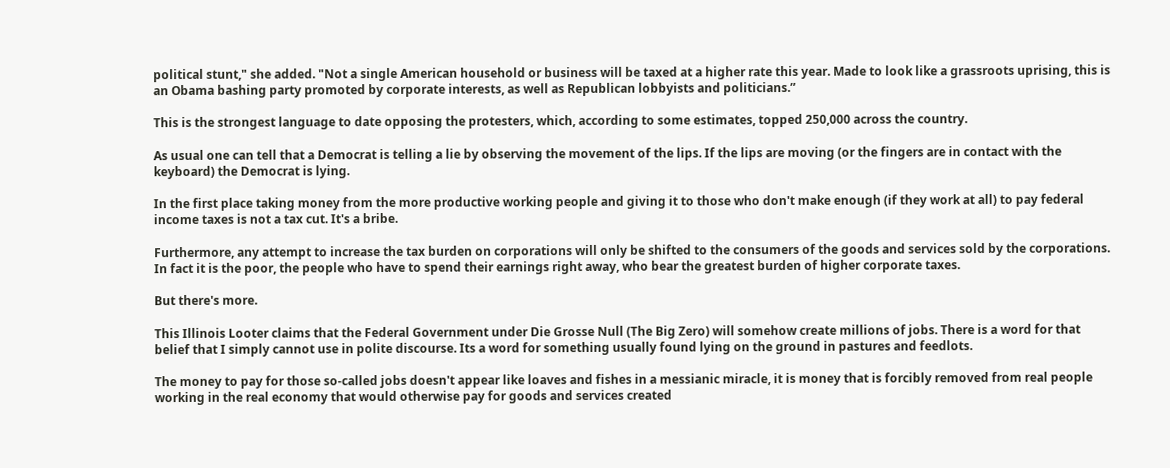political stunt," she added. "Not a single American household or business will be taxed at a higher rate this year. Made to look like a grassroots uprising, this is an Obama bashing party promoted by corporate interests, as well as Republican lobbyists and politicians.”

This is the strongest language to date opposing the protesters, which, according to some estimates, topped 250,000 across the country.

As usual one can tell that a Democrat is telling a lie by observing the movement of the lips. If the lips are moving (or the fingers are in contact with the keyboard) the Democrat is lying.

In the first place taking money from the more productive working people and giving it to those who don't make enough (if they work at all) to pay federal income taxes is not a tax cut. It's a bribe.

Furthermore, any attempt to increase the tax burden on corporations will only be shifted to the consumers of the goods and services sold by the corporations. In fact it is the poor, the people who have to spend their earnings right away, who bear the greatest burden of higher corporate taxes.

But there's more.

This Illinois Looter claims that the Federal Government under Die Grosse Null (The Big Zero) will somehow create millions of jobs. There is a word for that belief that I simply cannot use in polite discourse. Its a word for something usually found lying on the ground in pastures and feedlots.

The money to pay for those so-called jobs doesn't appear like loaves and fishes in a messianic miracle, it is money that is forcibly removed from real people working in the real economy that would otherwise pay for goods and services created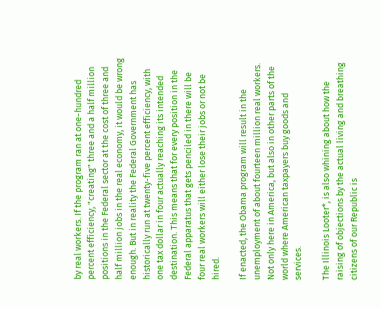by real workers. If the program ran at one-hundred percent efficiency, "creating" three and a half million positions in the Federal sector at the cost of three and half million jobs in the real economy, it would be wrong enough. But in reality the Federal Government has historically run at twenty-five percent efficiency, with one tax dollar in four actually reaching its intended destination. This means that for every position in the Federal apparatus that gets penciled in there will be four real workers will either lose their jobs or not be hired.

If enacted, the Obama program will result in the unemployment of about fourteen million real workers. Not only here in America, but also in other parts of the world where American taxpayers buy goods and services.

The Illinois Looter*, is also whining about how the raising of objections by the actual living and breathing citizens of our Republic is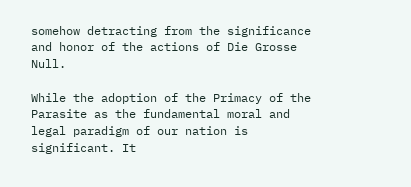somehow detracting from the significance and honor of the actions of Die Grosse Null.

While the adoption of the Primacy of the Parasite as the fundamental moral and legal paradigm of our nation is significant. It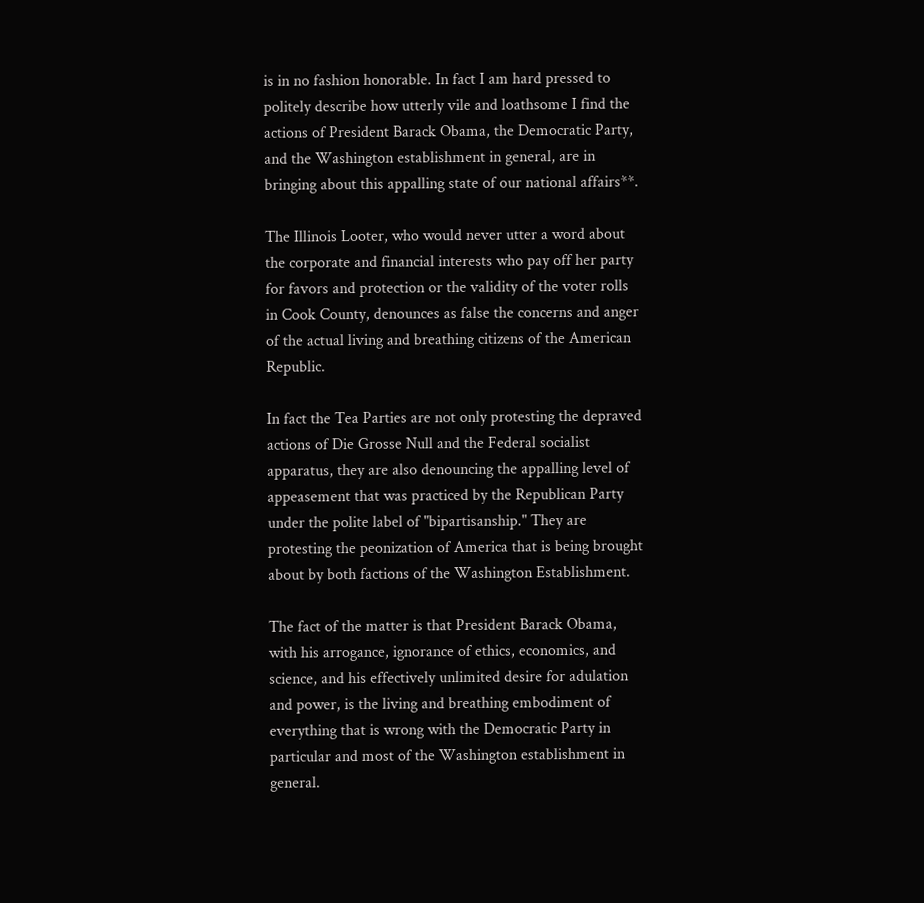is in no fashion honorable. In fact I am hard pressed to politely describe how utterly vile and loathsome I find the actions of President Barack Obama, the Democratic Party, and the Washington establishment in general, are in bringing about this appalling state of our national affairs**.

The Illinois Looter, who would never utter a word about the corporate and financial interests who pay off her party for favors and protection or the validity of the voter rolls in Cook County, denounces as false the concerns and anger of the actual living and breathing citizens of the American Republic.

In fact the Tea Parties are not only protesting the depraved actions of Die Grosse Null and the Federal socialist apparatus, they are also denouncing the appalling level of appeasement that was practiced by the Republican Party under the polite label of "bipartisanship." They are protesting the peonization of America that is being brought about by both factions of the Washington Establishment.

The fact of the matter is that President Barack Obama, with his arrogance, ignorance of ethics, economics, and science, and his effectively unlimited desire for adulation and power, is the living and breathing embodiment of everything that is wrong with the Democratic Party in particular and most of the Washington establishment in general.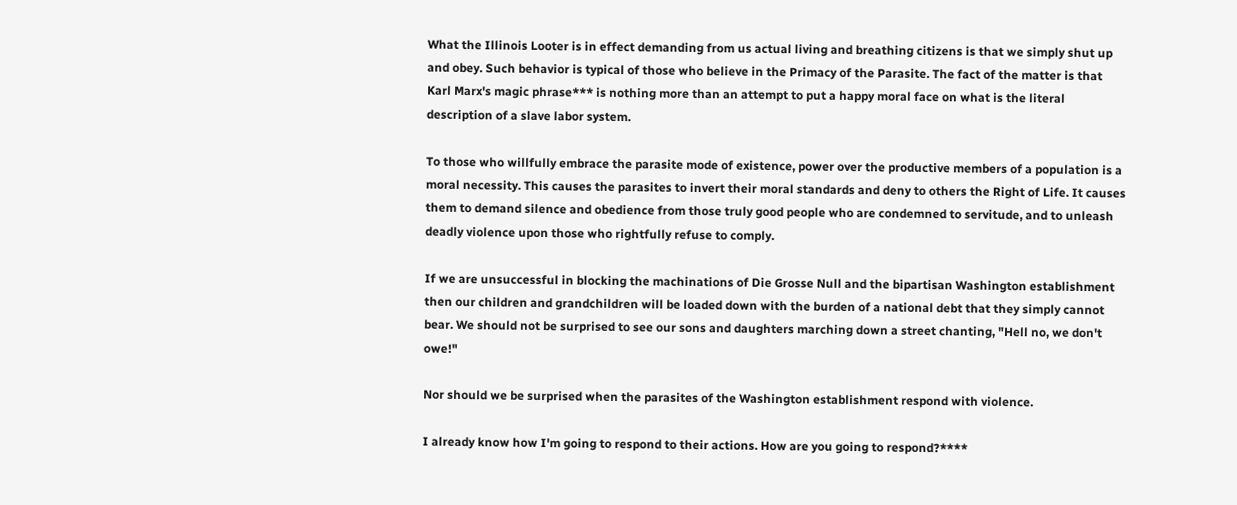What the Illinois Looter is in effect demanding from us actual living and breathing citizens is that we simply shut up and obey. Such behavior is typical of those who believe in the Primacy of the Parasite. The fact of the matter is that Karl Marx's magic phrase*** is nothing more than an attempt to put a happy moral face on what is the literal description of a slave labor system.

To those who willfully embrace the parasite mode of existence, power over the productive members of a population is a moral necessity. This causes the parasites to invert their moral standards and deny to others the Right of Life. It causes them to demand silence and obedience from those truly good people who are condemned to servitude, and to unleash deadly violence upon those who rightfully refuse to comply.

If we are unsuccessful in blocking the machinations of Die Grosse Null and the bipartisan Washington establishment then our children and grandchildren will be loaded down with the burden of a national debt that they simply cannot bear. We should not be surprised to see our sons and daughters marching down a street chanting, "Hell no, we don't owe!"

Nor should we be surprised when the parasites of the Washington establishment respond with violence.

I already know how I'm going to respond to their actions. How are you going to respond?****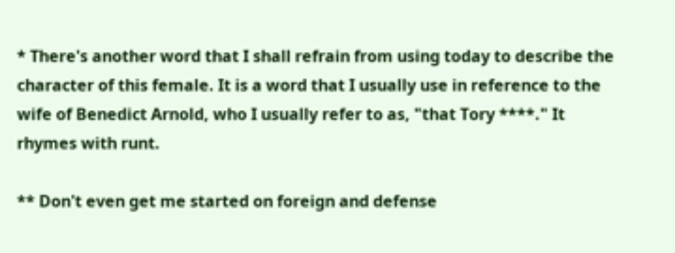* There's another word that I shall refrain from using today to describe the character of this female. It is a word that I usually use in reference to the wife of Benedict Arnold, who I usually refer to as, "that Tory ****." It rhymes with runt.

** Don't even get me started on foreign and defense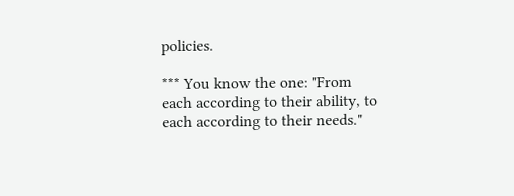policies.

*** You know the one: "From each according to their ability, to each according to their needs."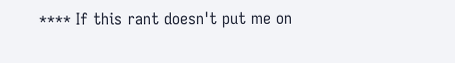**** If this rant doesn't put me on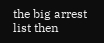the big arrest list then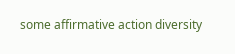some affirmative action diversity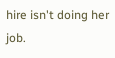hire isn't doing her job.